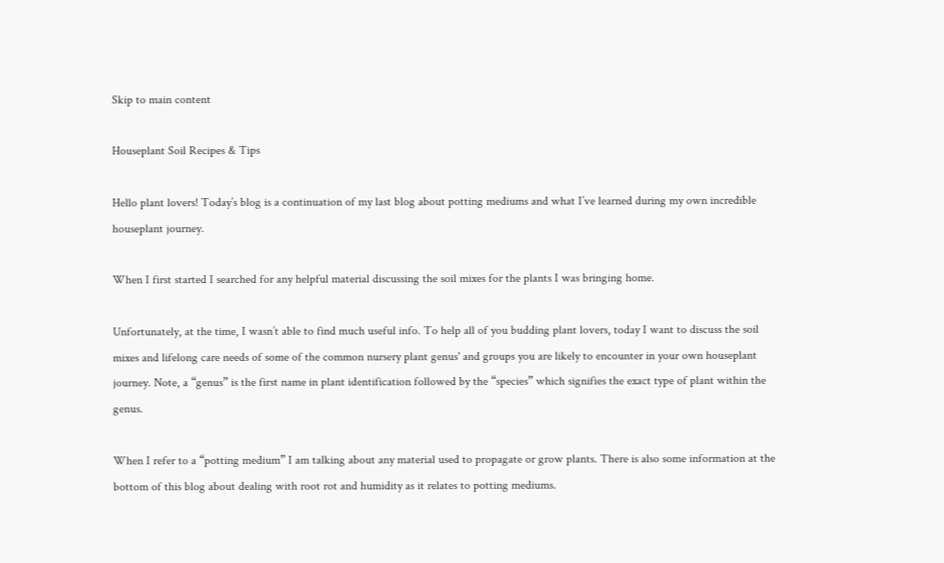Skip to main content

Houseplant Soil Recipes & Tips

Hello plant lovers! Today’s blog is a continuation of my last blog about potting mediums and what I’ve learned during my own incredible houseplant journey.

When I first started I searched for any helpful material discussing the soil mixes for the plants I was bringing home.

Unfortunately, at the time, I wasn’t able to find much useful info. To help all of you budding plant lovers, today I want to discuss the soil mixes and lifelong care needs of some of the common nursery plant genus' and groups you are likely to encounter in your own houseplant journey. Note, a “genus” is the first name in plant identification followed by the “species” which signifies the exact type of plant within the genus.

When I refer to a “potting medium” I am talking about any material used to propagate or grow plants. There is also some information at the bottom of this blog about dealing with root rot and humidity as it relates to potting mediums.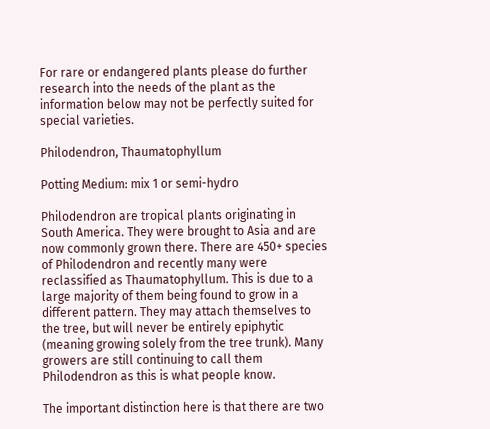For rare or endangered plants please do further research into the needs of the plant as the information below may not be perfectly suited for special varieties.

Philodendron, Thaumatophyllum

Potting Medium: mix 1 or semi-hydro

Philodendron are tropical plants originating in South America. They were brought to Asia and are now commonly grown there. There are 450+ species of Philodendron and recently many were reclassified as Thaumatophyllum. This is due to a large majority of them being found to grow in a different pattern. They may attach themselves to the tree, but will never be entirely epiphytic (meaning growing solely from the tree trunk). Many growers are still continuing to call them Philodendron as this is what people know.

The important distinction here is that there are two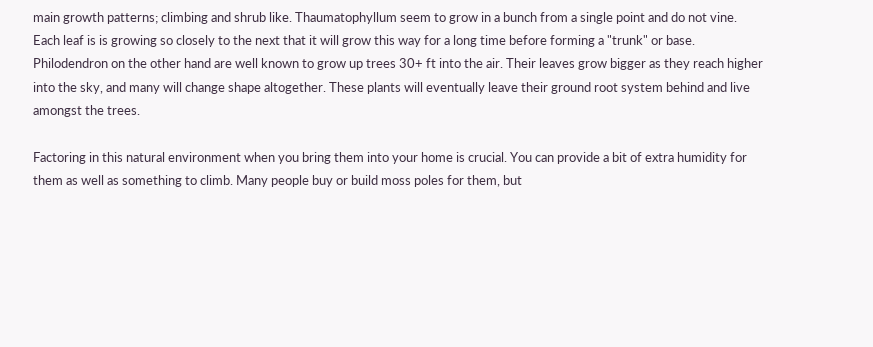main growth patterns; climbing and shrub like. Thaumatophyllum seem to grow in a bunch from a single point and do not vine. Each leaf is is growing so closely to the next that it will grow this way for a long time before forming a "trunk" or base. Philodendron on the other hand are well known to grow up trees 30+ ft into the air. Their leaves grow bigger as they reach higher into the sky, and many will change shape altogether. These plants will eventually leave their ground root system behind and live amongst the trees.

Factoring in this natural environment when you bring them into your home is crucial. You can provide a bit of extra humidity for them as well as something to climb. Many people buy or build moss poles for them, but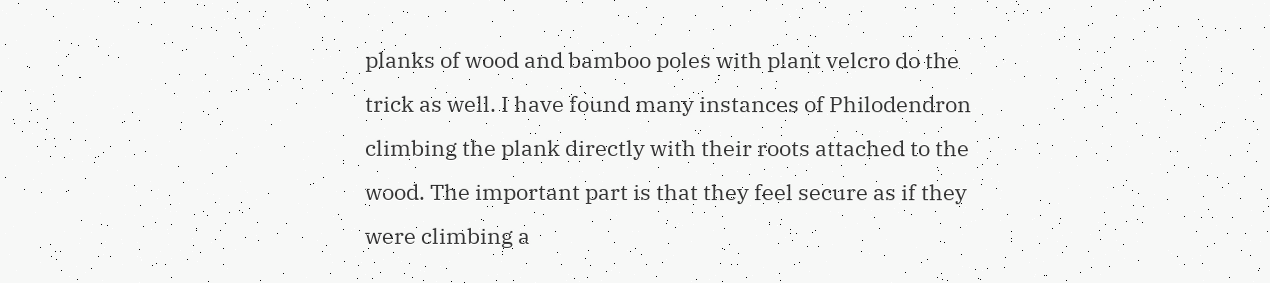planks of wood and bamboo poles with plant velcro do the trick as well. I have found many instances of Philodendron climbing the plank directly with their roots attached to the wood. The important part is that they feel secure as if they were climbing a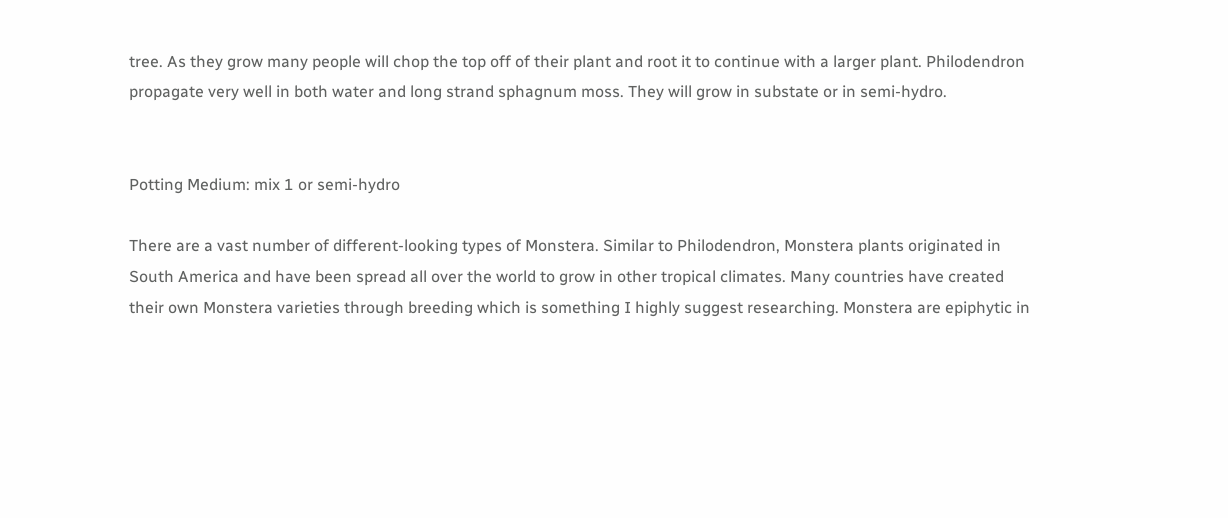tree. As they grow many people will chop the top off of their plant and root it to continue with a larger plant. Philodendron propagate very well in both water and long strand sphagnum moss. They will grow in substate or in semi-hydro.


Potting Medium: mix 1 or semi-hydro

There are a vast number of different-looking types of Monstera. Similar to Philodendron, Monstera plants originated in South America and have been spread all over the world to grow in other tropical climates. Many countries have created their own Monstera varieties through breeding which is something I highly suggest researching. Monstera are epiphytic in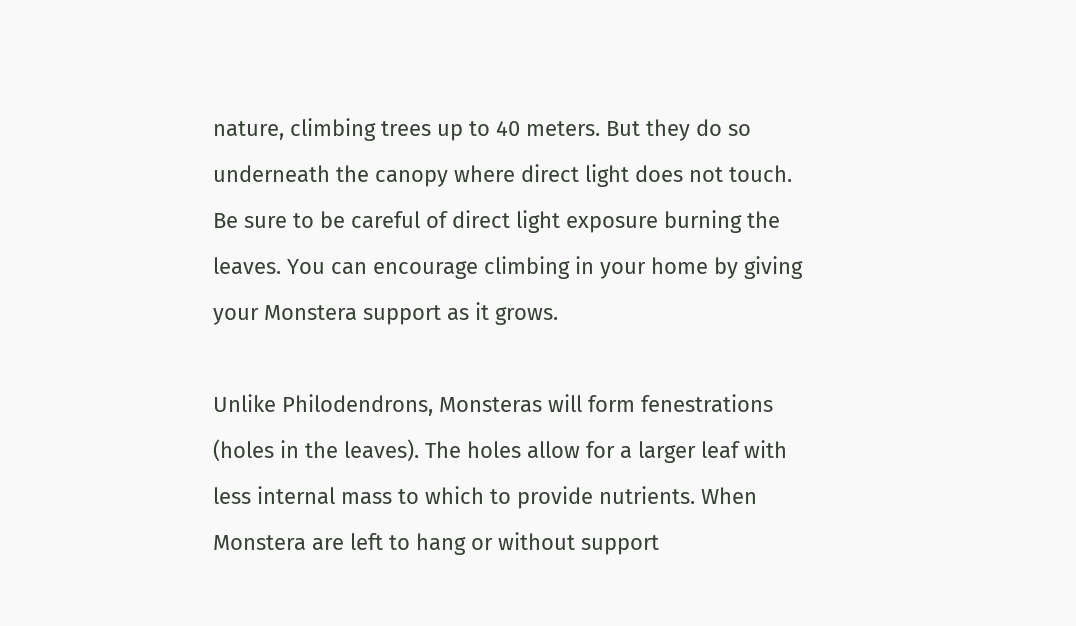nature, climbing trees up to 40 meters. But they do so underneath the canopy where direct light does not touch. Be sure to be careful of direct light exposure burning the leaves. You can encourage climbing in your home by giving your Monstera support as it grows.

Unlike Philodendrons, Monsteras will form fenestrations (holes in the leaves). The holes allow for a larger leaf with less internal mass to which to provide nutrients. When Monstera are left to hang or without support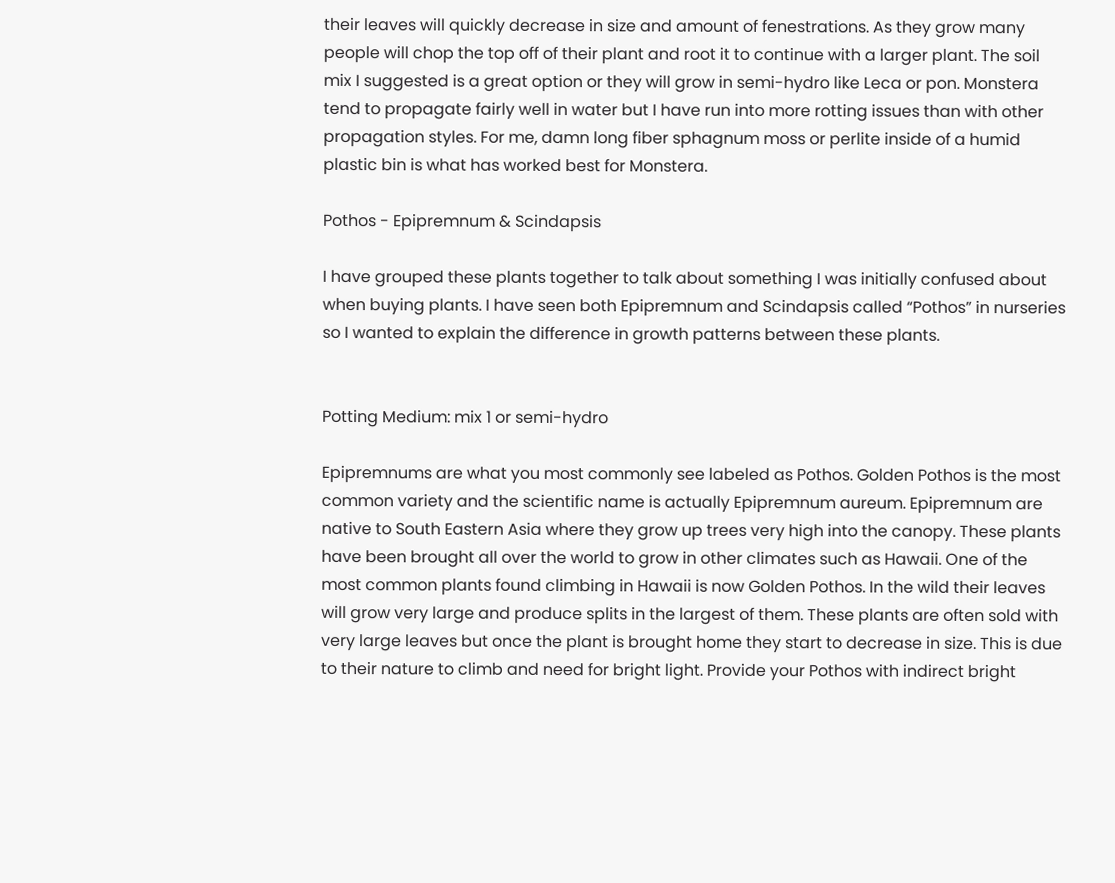their leaves will quickly decrease in size and amount of fenestrations. As they grow many people will chop the top off of their plant and root it to continue with a larger plant. The soil mix I suggested is a great option or they will grow in semi-hydro like Leca or pon. Monstera tend to propagate fairly well in water but I have run into more rotting issues than with other propagation styles. For me, damn long fiber sphagnum moss or perlite inside of a humid plastic bin is what has worked best for Monstera.

Pothos - Epipremnum & Scindapsis

I have grouped these plants together to talk about something I was initially confused about when buying plants. I have seen both Epipremnum and Scindapsis called “Pothos” in nurseries so I wanted to explain the difference in growth patterns between these plants.


Potting Medium: mix 1 or semi-hydro

Epipremnums are what you most commonly see labeled as Pothos. Golden Pothos is the most common variety and the scientific name is actually Epipremnum aureum. Epipremnum are native to South Eastern Asia where they grow up trees very high into the canopy. These plants have been brought all over the world to grow in other climates such as Hawaii. One of the most common plants found climbing in Hawaii is now Golden Pothos. In the wild their leaves will grow very large and produce splits in the largest of them. These plants are often sold with very large leaves but once the plant is brought home they start to decrease in size. This is due to their nature to climb and need for bright light. Provide your Pothos with indirect bright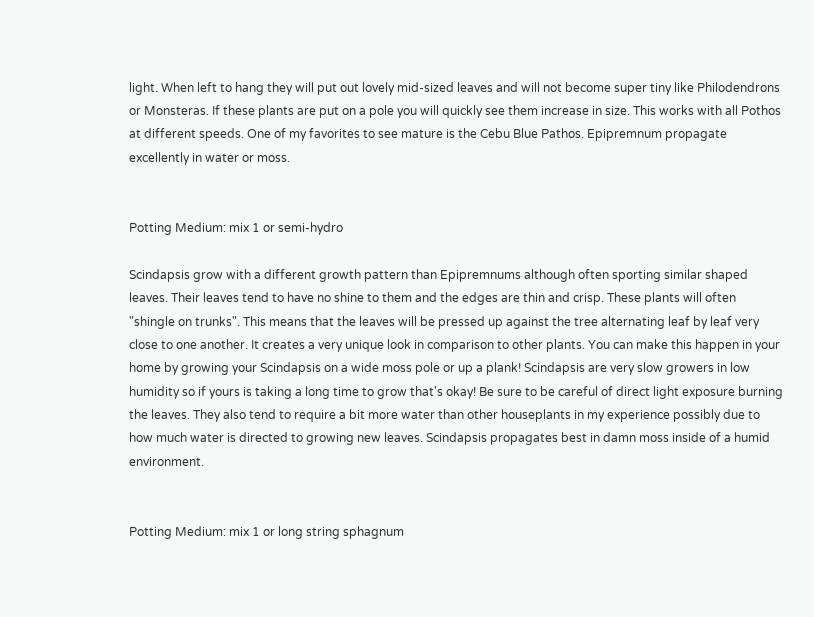light. When left to hang they will put out lovely mid-sized leaves and will not become super tiny like Philodendrons or Monsteras. If these plants are put on a pole you will quickly see them increase in size. This works with all Pothos at different speeds. One of my favorites to see mature is the Cebu Blue Pathos. Epipremnum propagate excellently in water or moss.


Potting Medium: mix 1 or semi-hydro

Scindapsis grow with a different growth pattern than Epipremnums although often sporting similar shaped leaves. Their leaves tend to have no shine to them and the edges are thin and crisp. These plants will often "shingle on trunks". This means that the leaves will be pressed up against the tree alternating leaf by leaf very close to one another. It creates a very unique look in comparison to other plants. You can make this happen in your home by growing your Scindapsis on a wide moss pole or up a plank! Scindapsis are very slow growers in low humidity so if yours is taking a long time to grow that's okay! Be sure to be careful of direct light exposure burning the leaves. They also tend to require a bit more water than other houseplants in my experience possibly due to how much water is directed to growing new leaves. Scindapsis propagates best in damn moss inside of a humid environment.


Potting Medium: mix 1 or long string sphagnum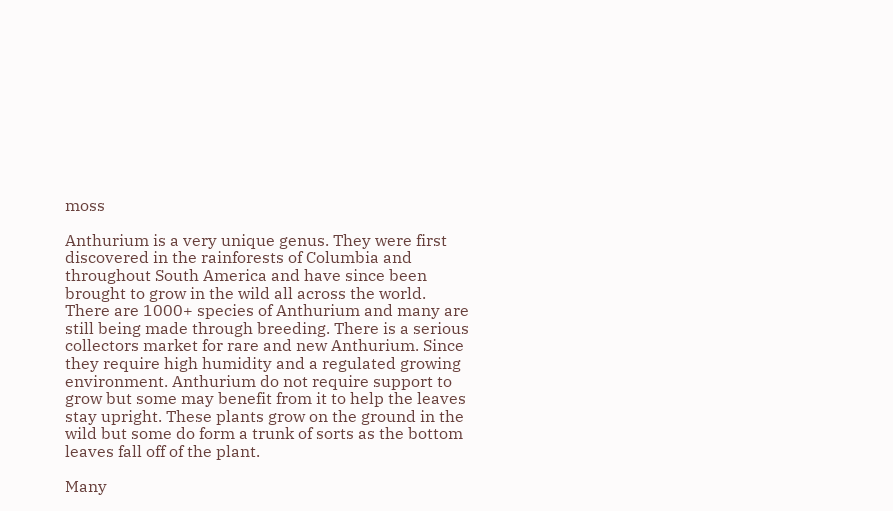moss

Anthurium is a very unique genus. They were first discovered in the rainforests of Columbia and throughout South America and have since been brought to grow in the wild all across the world. There are 1000+ species of Anthurium and many are still being made through breeding. There is a serious collectors market for rare and new Anthurium. Since they require high humidity and a regulated growing environment. Anthurium do not require support to grow but some may benefit from it to help the leaves stay upright. These plants grow on the ground in the wild but some do form a trunk of sorts as the bottom leaves fall off of the plant.

Many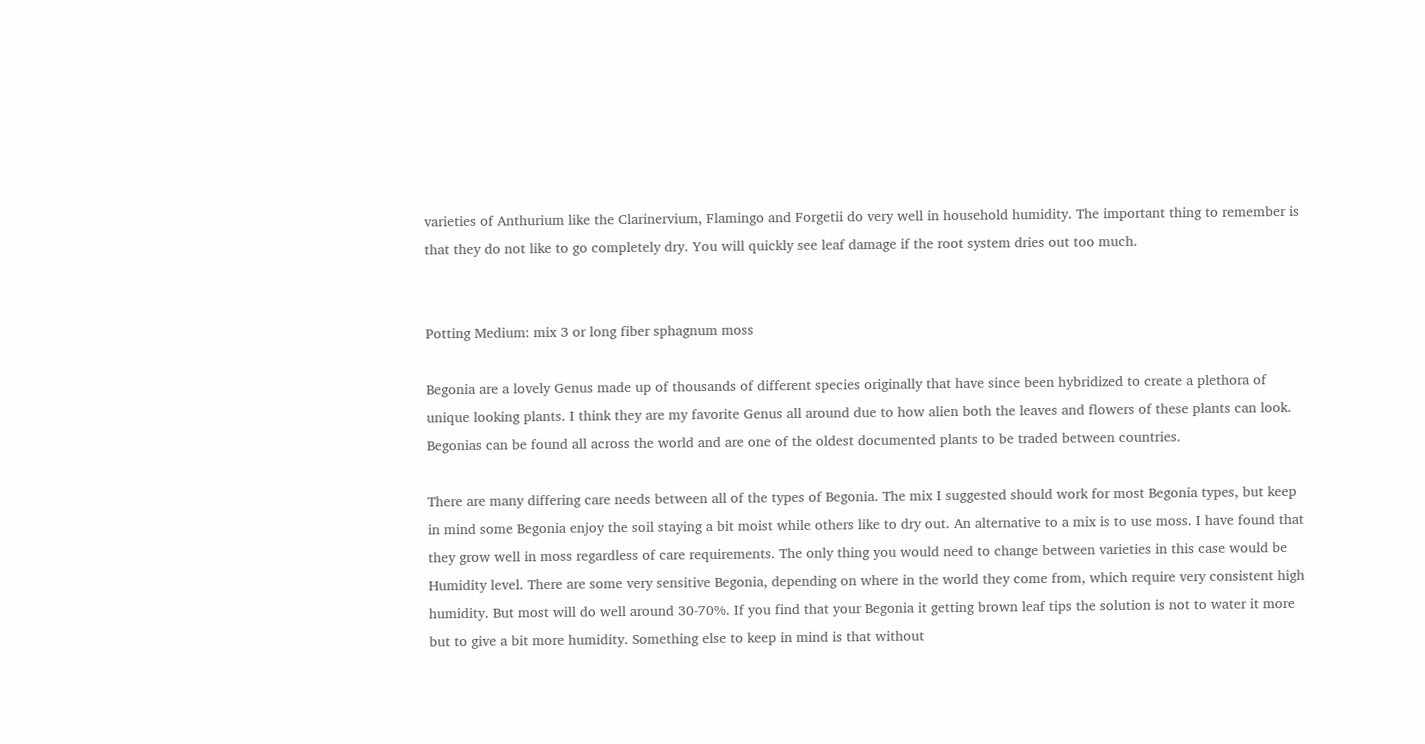varieties of Anthurium like the Clarinervium, Flamingo and Forgetii do very well in household humidity. The important thing to remember is that they do not like to go completely dry. You will quickly see leaf damage if the root system dries out too much.


Potting Medium: mix 3 or long fiber sphagnum moss

Begonia are a lovely Genus made up of thousands of different species originally that have since been hybridized to create a plethora of unique looking plants. I think they are my favorite Genus all around due to how alien both the leaves and flowers of these plants can look. Begonias can be found all across the world and are one of the oldest documented plants to be traded between countries.

There are many differing care needs between all of the types of Begonia. The mix I suggested should work for most Begonia types, but keep in mind some Begonia enjoy the soil staying a bit moist while others like to dry out. An alternative to a mix is to use moss. I have found that they grow well in moss regardless of care requirements. The only thing you would need to change between varieties in this case would be Humidity level. There are some very sensitive Begonia, depending on where in the world they come from, which require very consistent high humidity. But most will do well around 30-70%. If you find that your Begonia it getting brown leaf tips the solution is not to water it more but to give a bit more humidity. Something else to keep in mind is that without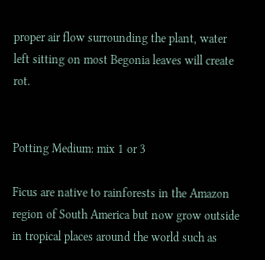proper air flow surrounding the plant, water left sitting on most Begonia leaves will create rot.


Potting Medium: mix 1 or 3

Ficus are native to rainforests in the Amazon region of South America but now grow outside in tropical places around the world such as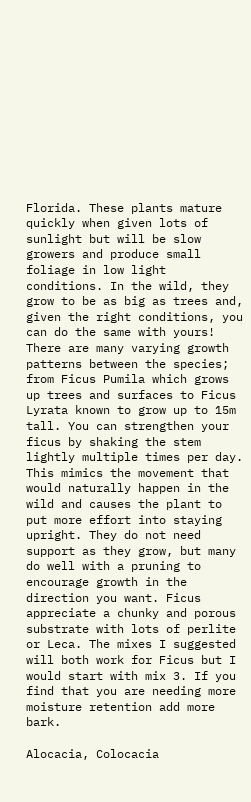Florida. These plants mature quickly when given lots of sunlight but will be slow growers and produce small foliage in low light conditions. In the wild, they grow to be as big as trees and, given the right conditions, you can do the same with yours! There are many varying growth patterns between the species; from Ficus Pumila which grows up trees and surfaces to Ficus Lyrata known to grow up to 15m tall. You can strengthen your ficus by shaking the stem lightly multiple times per day. This mimics the movement that would naturally happen in the wild and causes the plant to put more effort into staying upright. They do not need support as they grow, but many do well with a pruning to encourage growth in the direction you want. Ficus appreciate a chunky and porous substrate with lots of perlite or Leca. The mixes I suggested will both work for Ficus but I would start with mix 3. If you find that you are needing more moisture retention add more bark.

Alocacia, Colocacia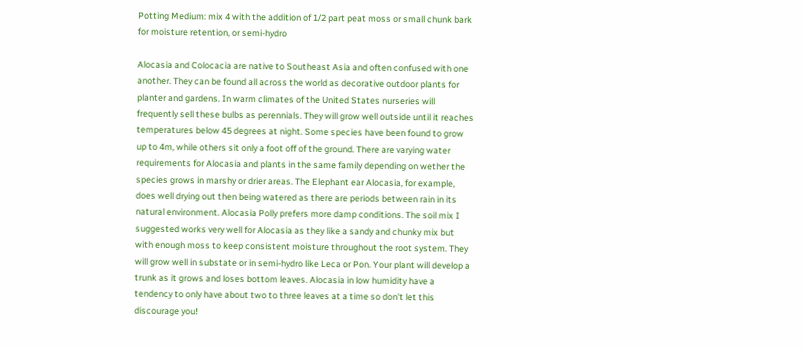Potting Medium: mix 4 with the addition of 1/2 part peat moss or small chunk bark for moisture retention, or semi-hydro

Alocasia and Colocacia are native to Southeast Asia and often confused with one another. They can be found all across the world as decorative outdoor plants for planter and gardens. In warm climates of the United States nurseries will frequently sell these bulbs as perennials. They will grow well outside until it reaches temperatures below 45 degrees at night. Some species have been found to grow up to 4m, while others sit only a foot off of the ground. There are varying water requirements for Alocasia and plants in the same family depending on wether the species grows in marshy or drier areas. The Elephant ear Alocasia, for example, does well drying out then being watered as there are periods between rain in its natural environment. Alocasia Polly prefers more damp conditions. The soil mix I suggested works very well for Alocasia as they like a sandy and chunky mix but with enough moss to keep consistent moisture throughout the root system. They will grow well in substate or in semi-hydro like Leca or Pon. Your plant will develop a trunk as it grows and loses bottom leaves. Alocasia in low humidity have a tendency to only have about two to three leaves at a time so don't let this discourage you!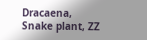Dracaena, Snake plant, ZZ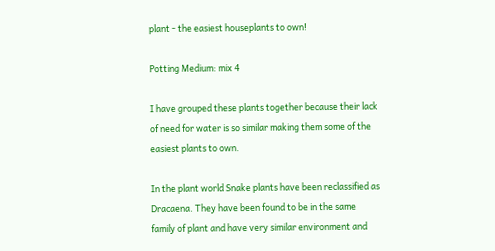plant - the easiest houseplants to own!

Potting Medium: mix 4

I have grouped these plants together because their lack of need for water is so similar making them some of the easiest plants to own.

In the plant world Snake plants have been reclassified as Dracaena. They have been found to be in the same family of plant and have very similar environment and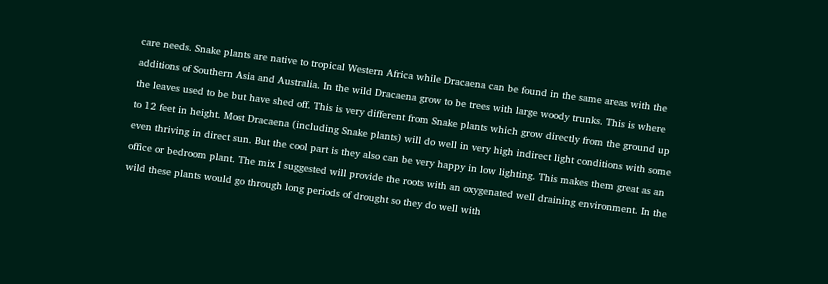care needs. Snake plants are native to tropical Western Africa while Dracaena can be found in the same areas with the additions of Southern Asia and Australia. In the wild Dracaena grow to be trees with large woody trunks. This is where the leaves used to be but have shed off. This is very different from Snake plants which grow directly from the ground up to 12 feet in height. Most Dracaena (including Snake plants) will do well in very high indirect light conditions with some even thriving in direct sun. But the cool part is they also can be very happy in low lighting. This makes them great as an office or bedroom plant. The mix I suggested will provide the roots with an oxygenated well draining environment. In the wild these plants would go through long periods of drought so they do well with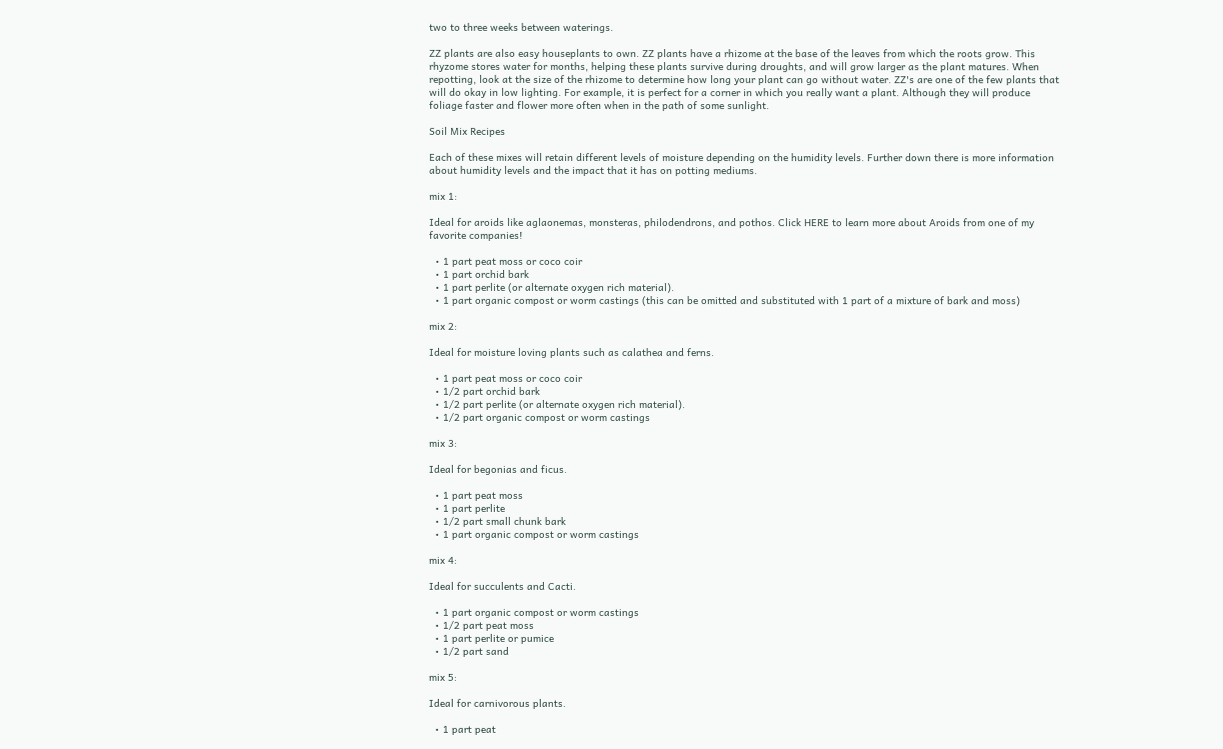two to three weeks between waterings.

ZZ plants are also easy houseplants to own. ZZ plants have a rhizome at the base of the leaves from which the roots grow. This rhyzome stores water for months, helping these plants survive during droughts, and will grow larger as the plant matures. When repotting, look at the size of the rhizome to determine how long your plant can go without water. ZZ's are one of the few plants that will do okay in low lighting. For example, it is perfect for a corner in which you really want a plant. Although they will produce foliage faster and flower more often when in the path of some sunlight.

Soil Mix Recipes

Each of these mixes will retain different levels of moisture depending on the humidity levels. Further down there is more information about humidity levels and the impact that it has on potting mediums.

mix 1:

Ideal for aroids like aglaonemas, monsteras, philodendrons, and pothos. Click HERE to learn more about Aroids from one of my favorite companies!

  • 1 part peat moss or coco coir
  • 1 part orchid bark
  • 1 part perlite (or alternate oxygen rich material).
  • 1 part organic compost or worm castings (this can be omitted and substituted with 1 part of a mixture of bark and moss)

mix 2:

Ideal for moisture loving plants such as calathea and ferns.

  • 1 part peat moss or coco coir
  • 1/2 part orchid bark
  • 1/2 part perlite (or alternate oxygen rich material).
  • 1/2 part organic compost or worm castings

mix 3:

Ideal for begonias and ficus.

  • 1 part peat moss
  • 1 part perlite
  • 1/2 part small chunk bark
  • 1 part organic compost or worm castings

mix 4:

Ideal for succulents and Cacti.

  • 1 part organic compost or worm castings
  • 1/2 part peat moss
  • 1 part perlite or pumice
  • 1/2 part sand

mix 5:

Ideal for carnivorous plants.

  • 1 part peat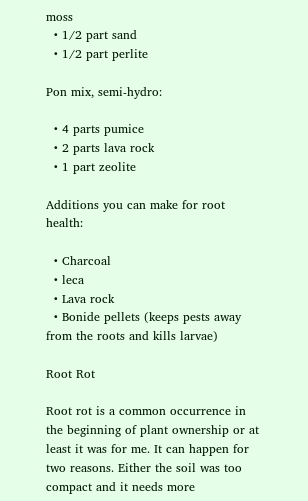moss
  • 1/2 part sand
  • 1/2 part perlite

Pon mix, semi-hydro:

  • 4 parts pumice
  • 2 parts lava rock
  • 1 part zeolite

Additions you can make for root health:

  • Charcoal
  • leca
  • Lava rock
  • Bonide pellets (keeps pests away from the roots and kills larvae)

Root Rot

Root rot is a common occurrence in the beginning of plant ownership or at least it was for me. It can happen for two reasons. Either the soil was too compact and it needs more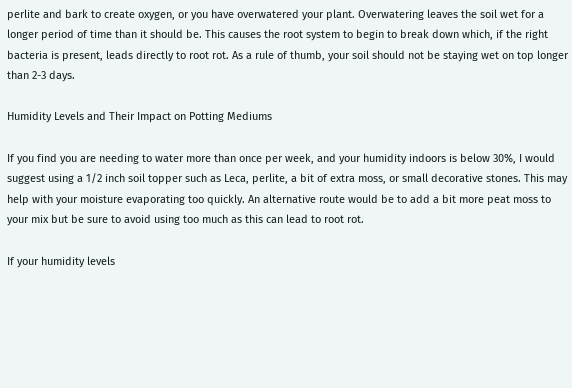perlite and bark to create oxygen, or you have overwatered your plant. Overwatering leaves the soil wet for a longer period of time than it should be. This causes the root system to begin to break down which, if the right bacteria is present, leads directly to root rot. As a rule of thumb, your soil should not be staying wet on top longer than 2-3 days.

Humidity Levels and Their Impact on Potting Mediums

If you find you are needing to water more than once per week, and your humidity indoors is below 30%, I would suggest using a 1/2 inch soil topper such as Leca, perlite, a bit of extra moss, or small decorative stones. This may help with your moisture evaporating too quickly. An alternative route would be to add a bit more peat moss to your mix but be sure to avoid using too much as this can lead to root rot.

If your humidity levels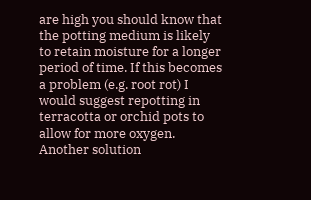are high you should know that the potting medium is likely to retain moisture for a longer period of time. If this becomes a problem (e.g. root rot) I would suggest repotting in terracotta or orchid pots to allow for more oxygen. Another solution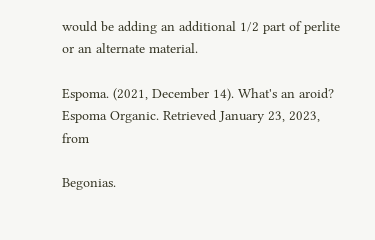would be adding an additional 1/2 part of perlite or an alternate material.

Espoma. (2021, December 14). What's an aroid? Espoma Organic. Retrieved January 23, 2023, from

Begonias.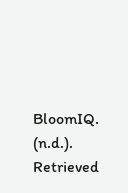BloomIQ. (n.d.). Retrieved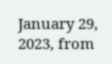January 29, 2023, from